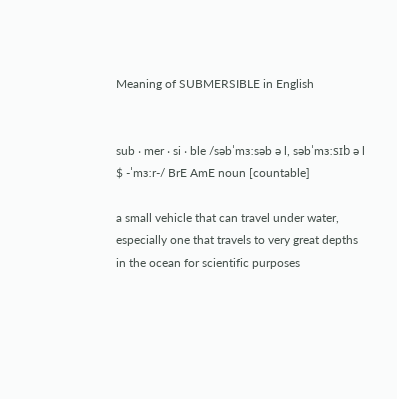Meaning of SUBMERSIBLE in English


sub ‧ mer ‧ si ‧ ble /səbˈmɜːsəb ə l, səbˈmɜːsɪb ə l $ -ˈmɜːr-/ BrE AmE noun [countable]

a small vehicle that can travel under water, especially one that travels to very great depths in the ocean for scientific purposes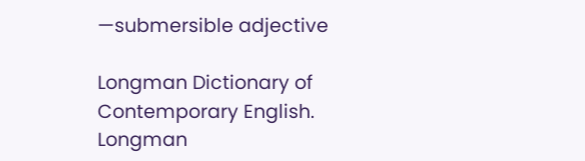—submersible adjective

Longman Dictionary of Contemporary English.      Longman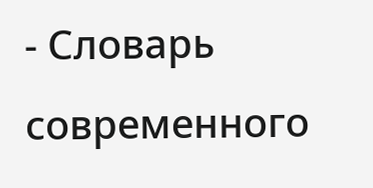- Словарь современного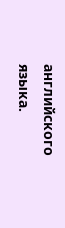английского языка.